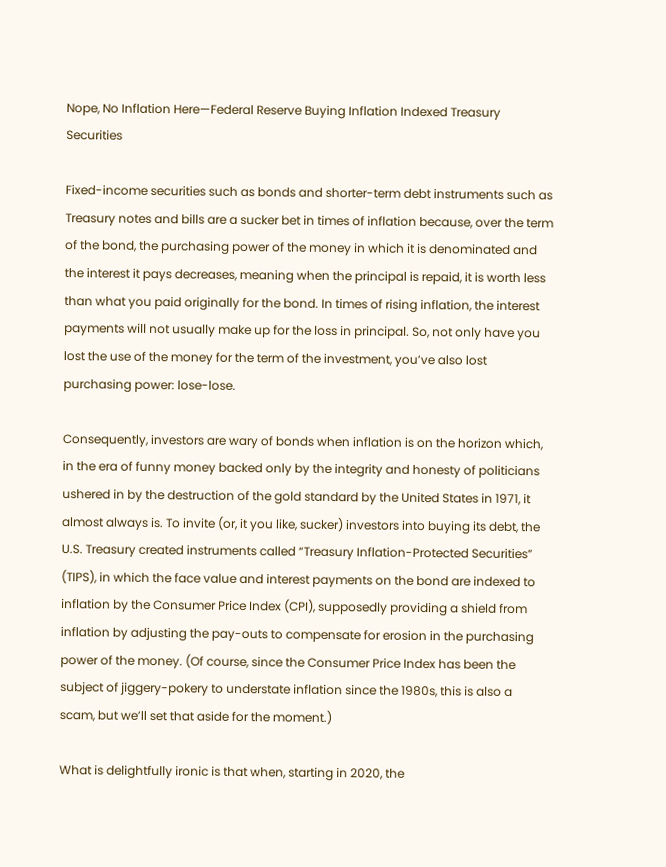Nope, No Inflation Here—Federal Reserve Buying Inflation Indexed Treasury Securities

Fixed-income securities such as bonds and shorter-term debt instruments such as Treasury notes and bills are a sucker bet in times of inflation because, over the term of the bond, the purchasing power of the money in which it is denominated and the interest it pays decreases, meaning when the principal is repaid, it is worth less than what you paid originally for the bond. In times of rising inflation, the interest payments will not usually make up for the loss in principal. So, not only have you lost the use of the money for the term of the investment, you’ve also lost purchasing power: lose-lose.

Consequently, investors are wary of bonds when inflation is on the horizon which, in the era of funny money backed only by the integrity and honesty of politicians ushered in by the destruction of the gold standard by the United States in 1971, it almost always is. To invite (or, it you like, sucker) investors into buying its debt, the U.S. Treasury created instruments called “Treasury Inflation-Protected Securities” (TIPS), in which the face value and interest payments on the bond are indexed to inflation by the Consumer Price Index (CPI), supposedly providing a shield from inflation by adjusting the pay-outs to compensate for erosion in the purchasing power of the money. (Of course, since the Consumer Price Index has been the subject of jiggery-pokery to understate inflation since the 1980s, this is also a scam, but we’ll set that aside for the moment.)

What is delightfully ironic is that when, starting in 2020, the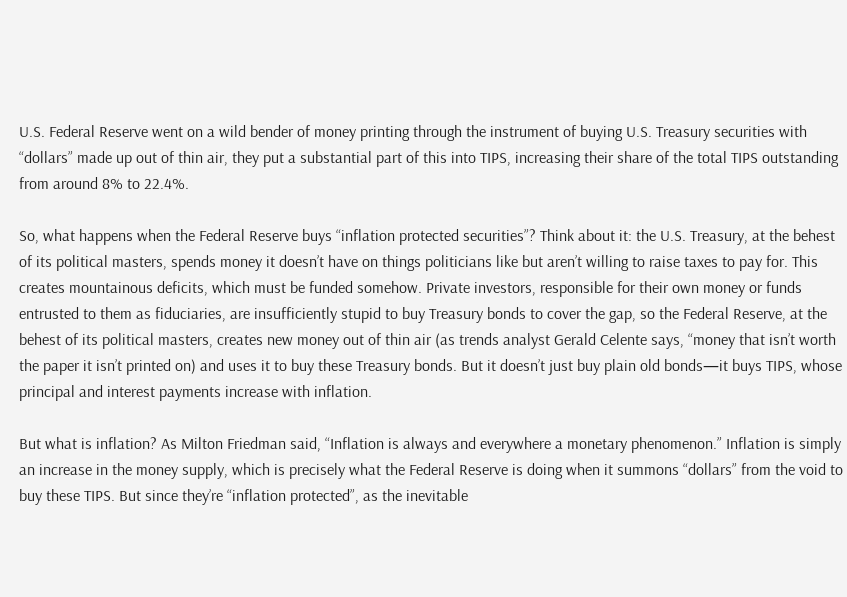U.S. Federal Reserve went on a wild bender of money printing through the instrument of buying U.S. Treasury securities with “dollars” made up out of thin air, they put a substantial part of this into TIPS, increasing their share of the total TIPS outstanding from around 8% to 22.4%.

So, what happens when the Federal Reserve buys “inflation protected securities”? Think about it: the U.S. Treasury, at the behest of its political masters, spends money it doesn’t have on things politicians like but aren’t willing to raise taxes to pay for. This creates mountainous deficits, which must be funded somehow. Private investors, responsible for their own money or funds entrusted to them as fiduciaries, are insufficiently stupid to buy Treasury bonds to cover the gap, so the Federal Reserve, at the behest of its political masters, creates new money out of thin air (as trends analyst Gerald Celente says, “money that isn’t worth the paper it isn’t printed on) and uses it to buy these Treasury bonds. But it doesn’t just buy plain old bonds—it buys TIPS, whose principal and interest payments increase with inflation.

But what is inflation? As Milton Friedman said, “Inflation is always and everywhere a monetary phenomenon.” Inflation is simply an increase in the money supply, which is precisely what the Federal Reserve is doing when it summons “dollars” from the void to buy these TIPS. But since they’re “inflation protected”, as the inevitable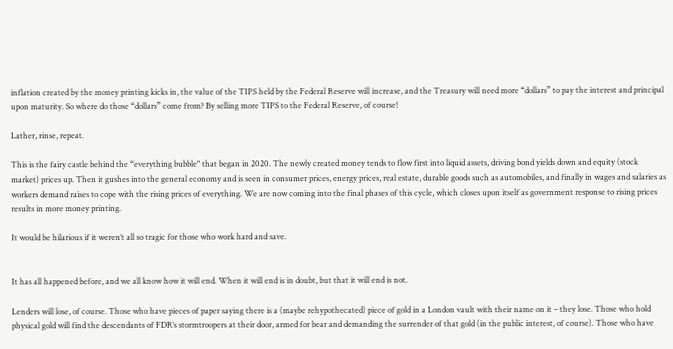inflation created by the money printing kicks in, the value of the TIPS held by the Federal Reserve will increase, and the Treasury will need more “dollars” to pay the interest and principal upon maturity. So where do those “dollars” come from? By selling more TIPS to the Federal Reserve, of course!

Lather, rinse, repeat.

This is the fairy castle behind the “everything bubble" that began in 2020. The newly created money tends to flow first into liquid assets, driving bond yields down and equity (stock market) prices up. Then it gushes into the general economy and is seen in consumer prices, energy prices, real estate, durable goods such as automobiles, and finally in wages and salaries as workers demand raises to cope with the rising prices of everything. We are now coming into the final phases of this cycle, which closes upon itself as government response to rising prices results in more money printing.

It would be hilarious if it weren’t all so tragic for those who work hard and save.


It has all happened before, and we all know how it will end. When it will end is in doubt, but that it will end is not.

Lenders will lose, of course. Those who have pieces of paper saying there is a (maybe rehypothecated) piece of gold in a London vault with their name on it – they lose. Those who hold physical gold will find the descendants of FDR’s stormtroopers at their door, armed for bear and demanding the surrender of that gold (in the public interest, of course). Those who have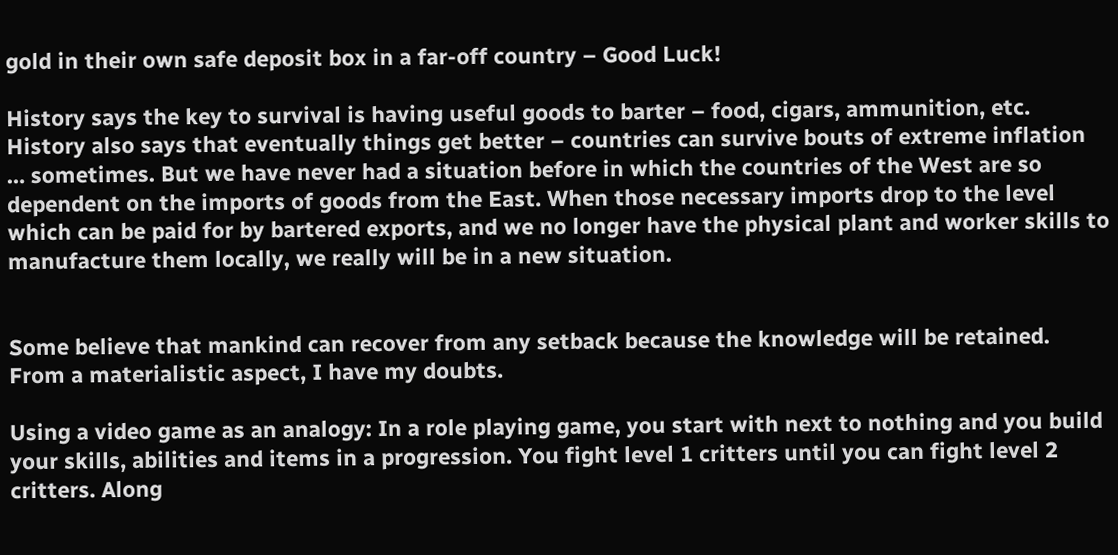gold in their own safe deposit box in a far-off country – Good Luck!

History says the key to survival is having useful goods to barter – food, cigars, ammunition, etc. History also says that eventually things get better – countries can survive bouts of extreme inflation … sometimes. But we have never had a situation before in which the countries of the West are so dependent on the imports of goods from the East. When those necessary imports drop to the level which can be paid for by bartered exports, and we no longer have the physical plant and worker skills to manufacture them locally, we really will be in a new situation.


Some believe that mankind can recover from any setback because the knowledge will be retained. From a materialistic aspect, I have my doubts.

Using a video game as an analogy: In a role playing game, you start with next to nothing and you build your skills, abilities and items in a progression. You fight level 1 critters until you can fight level 2 critters. Along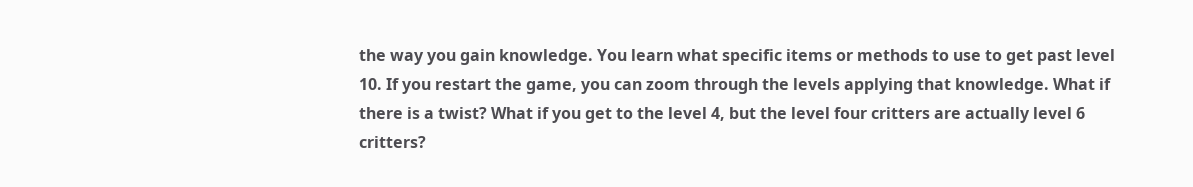the way you gain knowledge. You learn what specific items or methods to use to get past level 10. If you restart the game, you can zoom through the levels applying that knowledge. What if there is a twist? What if you get to the level 4, but the level four critters are actually level 6 critters?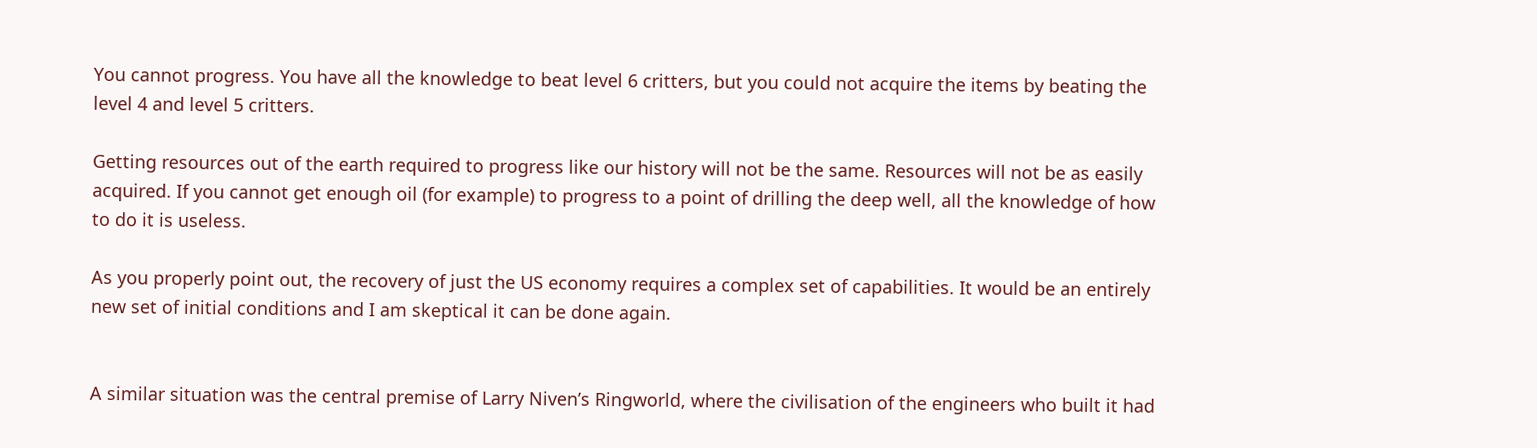You cannot progress. You have all the knowledge to beat level 6 critters, but you could not acquire the items by beating the level 4 and level 5 critters.

Getting resources out of the earth required to progress like our history will not be the same. Resources will not be as easily acquired. If you cannot get enough oil (for example) to progress to a point of drilling the deep well, all the knowledge of how to do it is useless.

As you properly point out, the recovery of just the US economy requires a complex set of capabilities. It would be an entirely new set of initial conditions and I am skeptical it can be done again.


A similar situation was the central premise of Larry Niven’s Ringworld, where the civilisation of the engineers who built it had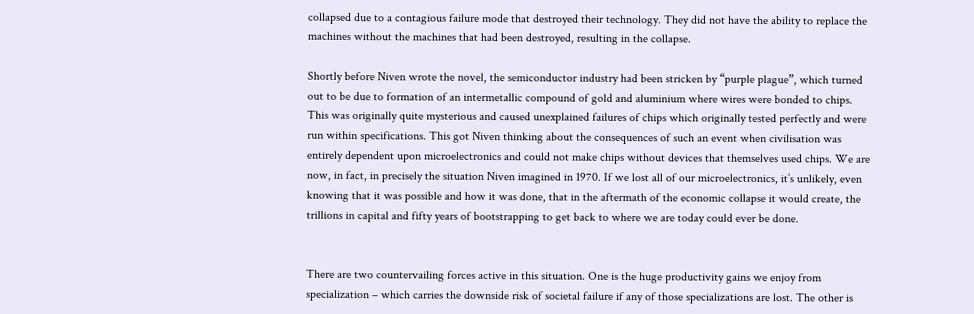collapsed due to a contagious failure mode that destroyed their technology. They did not have the ability to replace the machines without the machines that had been destroyed, resulting in the collapse.

Shortly before Niven wrote the novel, the semiconductor industry had been stricken by “purple plague”, which turned out to be due to formation of an intermetallic compound of gold and aluminium where wires were bonded to chips. This was originally quite mysterious and caused unexplained failures of chips which originally tested perfectly and were run within specifications. This got Niven thinking about the consequences of such an event when civilisation was entirely dependent upon microelectronics and could not make chips without devices that themselves used chips. We are now, in fact, in precisely the situation Niven imagined in 1970. If we lost all of our microelectronics, it’s unlikely, even knowing that it was possible and how it was done, that in the aftermath of the economic collapse it would create, the trillions in capital and fifty years of bootstrapping to get back to where we are today could ever be done.


There are two countervailing forces active in this situation. One is the huge productivity gains we enjoy from specialization – which carries the downside risk of societal failure if any of those specializations are lost. The other is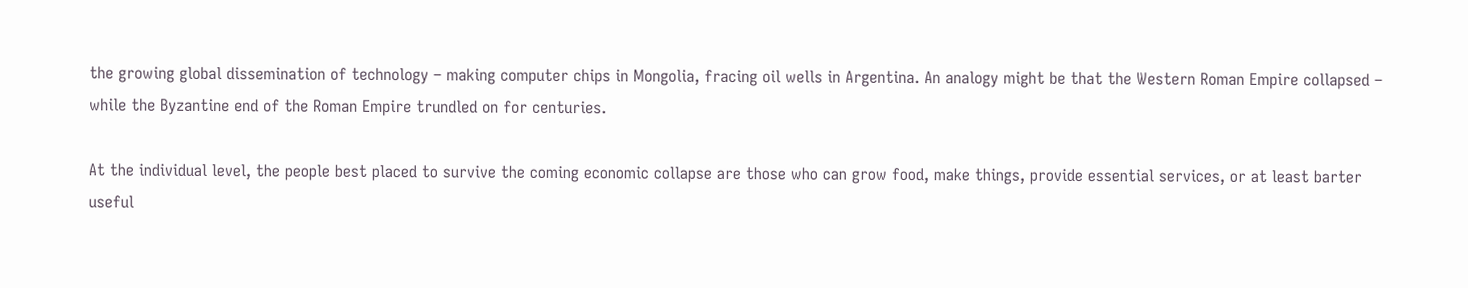the growing global dissemination of technology – making computer chips in Mongolia, fracing oil wells in Argentina. An analogy might be that the Western Roman Empire collapsed – while the Byzantine end of the Roman Empire trundled on for centuries.

At the individual level, the people best placed to survive the coming economic collapse are those who can grow food, make things, provide essential services, or at least barter useful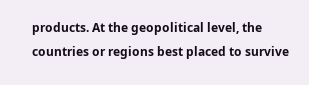products. At the geopolitical level, the countries or regions best placed to survive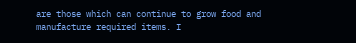are those which can continue to grow food and manufacture required items. I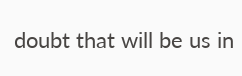doubt that will be us in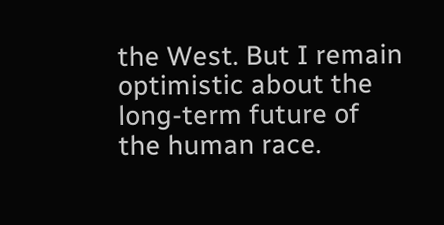the West. But I remain optimistic about the long-term future of the human race.